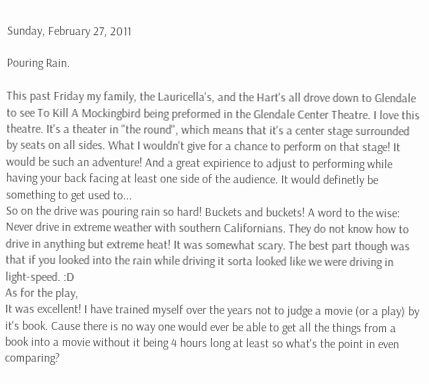Sunday, February 27, 2011

Pouring Rain.

This past Friday my family, the Lauricella's, and the Hart's all drove down to Glendale to see To Kill A Mockingbird being preformed in the Glendale Center Theatre. I love this theatre. It's a theater in "the round", which means that it's a center stage surrounded by seats on all sides. What I wouldn't give for a chance to perform on that stage! It would be such an adventure! And a great expirience to adjust to performing while having your back facing at least one side of the audience. It would definetly be something to get used to...
So on the drive was pouring rain so hard! Buckets and buckets! A word to the wise: Never drive in extreme weather with southern Californians. They do not know how to drive in anything but extreme heat! It was somewhat scary. The best part though was that if you looked into the rain while driving it sorta looked like we were driving in light-speed. :D
As for the play,
It was excellent! I have trained myself over the years not to judge a movie (or a play) by it's book. Cause there is no way one would ever be able to get all the things from a book into a movie without it being 4 hours long at least so what's the point in even comparing?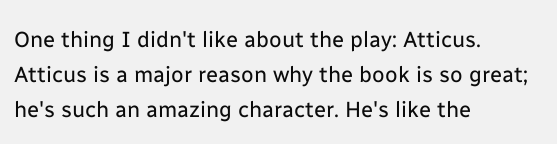One thing I didn't like about the play: Atticus. Atticus is a major reason why the book is so great; he's such an amazing character. He's like the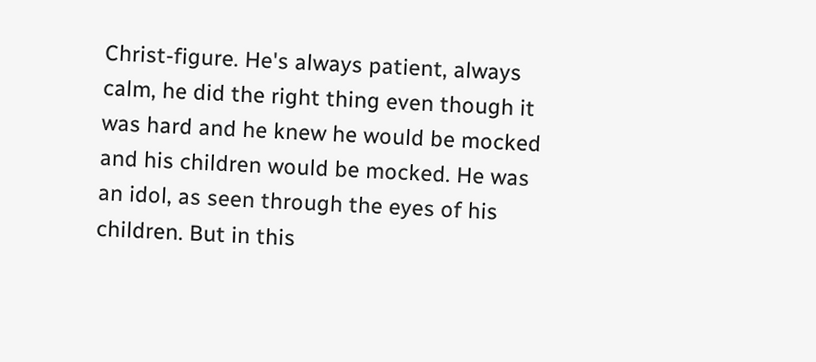Christ-figure. He's always patient, always calm, he did the right thing even though it was hard and he knew he would be mocked and his children would be mocked. He was an idol, as seen through the eyes of his children. But in this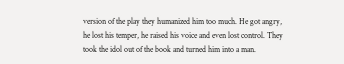version of the play they humanized him too much. He got angry, he lost his temper, he raised his voice and even lost control. They took the idol out of the book and turned him into a man.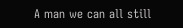A man we can all still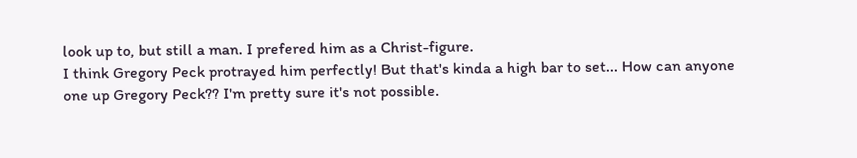look up to, but still a man. I prefered him as a Christ-figure.
I think Gregory Peck protrayed him perfectly! But that's kinda a high bar to set... How can anyone one up Gregory Peck?? I'm pretty sure it's not possible.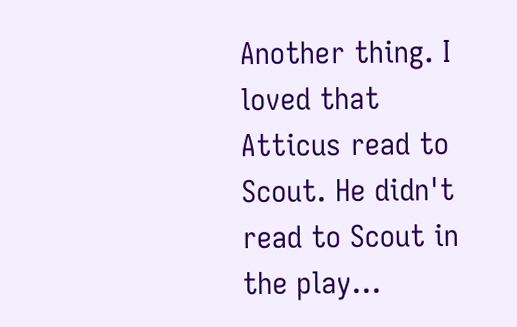Another thing. I loved that Atticus read to Scout. He didn't read to Scout in the play...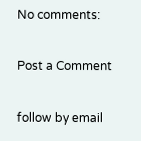No comments:

Post a Comment

follow by email